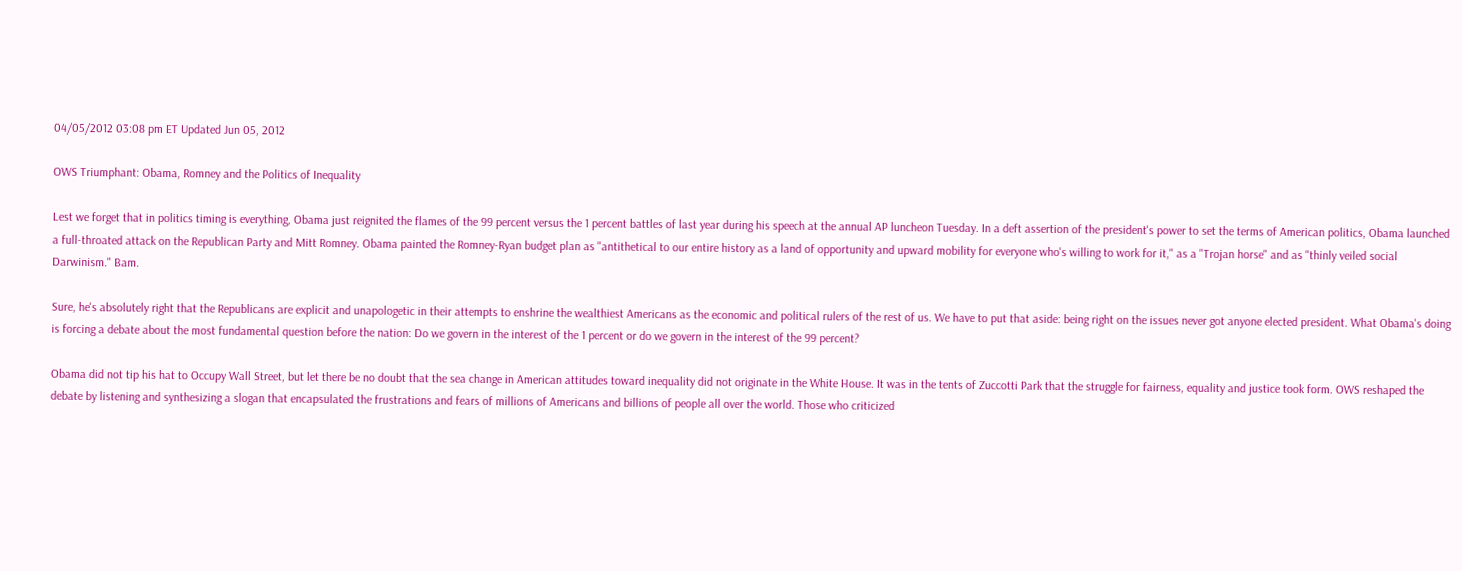04/05/2012 03:08 pm ET Updated Jun 05, 2012

OWS Triumphant: Obama, Romney and the Politics of Inequality

Lest we forget that in politics timing is everything, Obama just reignited the flames of the 99 percent versus the 1 percent battles of last year during his speech at the annual AP luncheon Tuesday. In a deft assertion of the president's power to set the terms of American politics, Obama launched a full-throated attack on the Republican Party and Mitt Romney. Obama painted the Romney-Ryan budget plan as "antithetical to our entire history as a land of opportunity and upward mobility for everyone who's willing to work for it," as a "Trojan horse" and as "thinly veiled social Darwinism." Bam.

Sure, he's absolutely right that the Republicans are explicit and unapologetic in their attempts to enshrine the wealthiest Americans as the economic and political rulers of the rest of us. We have to put that aside: being right on the issues never got anyone elected president. What Obama's doing is forcing a debate about the most fundamental question before the nation: Do we govern in the interest of the 1 percent or do we govern in the interest of the 99 percent?

Obama did not tip his hat to Occupy Wall Street, but let there be no doubt that the sea change in American attitudes toward inequality did not originate in the White House. It was in the tents of Zuccotti Park that the struggle for fairness, equality and justice took form. OWS reshaped the debate by listening and synthesizing a slogan that encapsulated the frustrations and fears of millions of Americans and billions of people all over the world. Those who criticized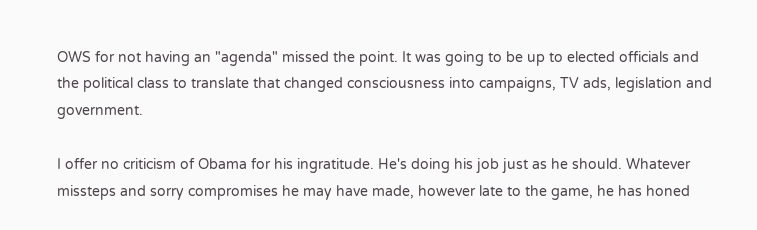OWS for not having an "agenda" missed the point. It was going to be up to elected officials and the political class to translate that changed consciousness into campaigns, TV ads, legislation and government.

I offer no criticism of Obama for his ingratitude. He's doing his job just as he should. Whatever missteps and sorry compromises he may have made, however late to the game, he has honed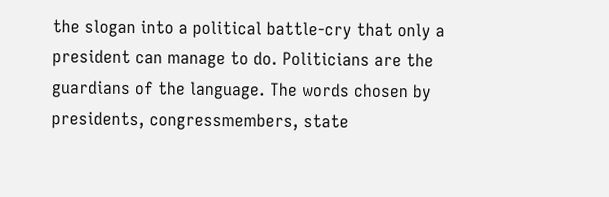the slogan into a political battle-cry that only a president can manage to do. Politicians are the guardians of the language. The words chosen by presidents, congressmembers, state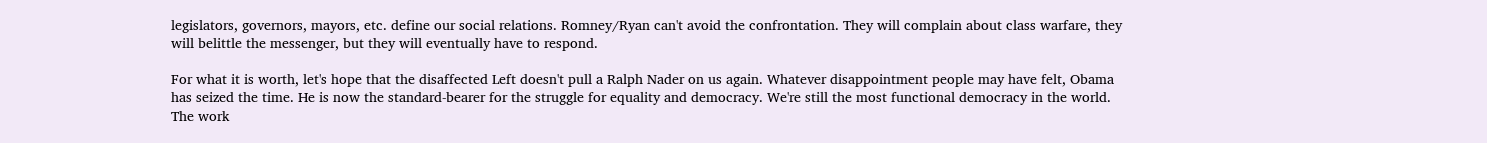legislators, governors, mayors, etc. define our social relations. Romney/Ryan can't avoid the confrontation. They will complain about class warfare, they will belittle the messenger, but they will eventually have to respond.

For what it is worth, let's hope that the disaffected Left doesn't pull a Ralph Nader on us again. Whatever disappointment people may have felt, Obama has seized the time. He is now the standard-bearer for the struggle for equality and democracy. We're still the most functional democracy in the world. The work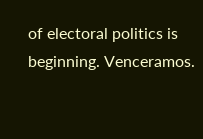of electoral politics is beginning. Venceramos.